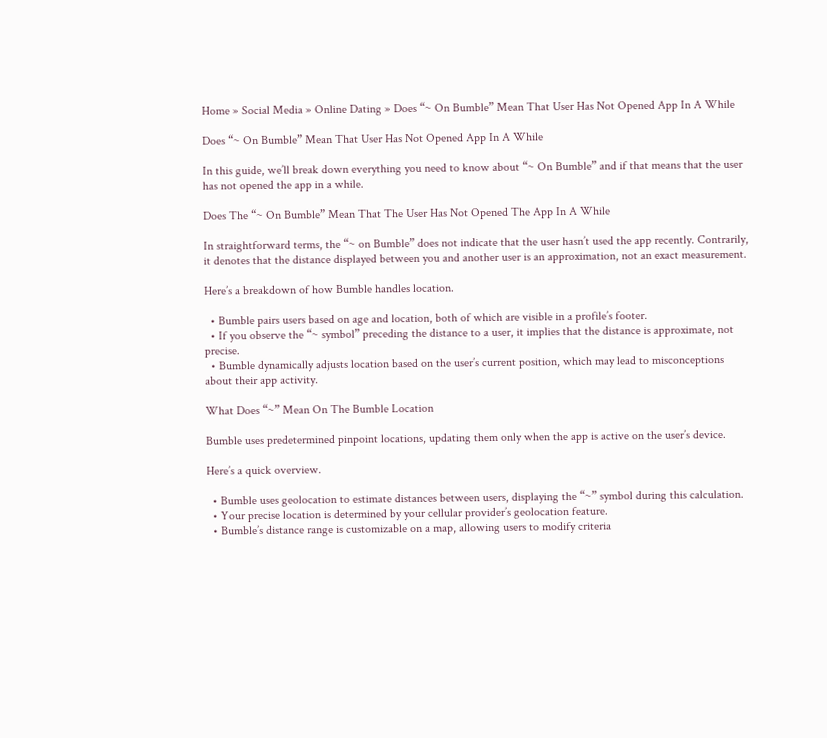Home » Social Media » Online Dating » Does “~ On Bumble” Mean That User Has Not Opened App In A While

Does “~ On Bumble” Mean That User Has Not Opened App In A While

In this guide, we’ll break down everything you need to know about “~ On Bumble” and if that means that the user has not opened the app in a while.

Does The “~ On Bumble” Mean That The User Has Not Opened The App In A While

In straightforward terms, the “~ on Bumble” does not indicate that the user hasn’t used the app recently. Contrarily, it denotes that the distance displayed between you and another user is an approximation, not an exact measurement.

Here’s a breakdown of how Bumble handles location.

  • Bumble pairs users based on age and location, both of which are visible in a profile’s footer.
  • If you observe the “~ symbol” preceding the distance to a user, it implies that the distance is approximate, not precise.
  • Bumble dynamically adjusts location based on the user’s current position, which may lead to misconceptions about their app activity.

What Does “~” Mean On The Bumble Location

Bumble uses predetermined pinpoint locations, updating them only when the app is active on the user’s device.

Here’s a quick overview.

  • Bumble uses geolocation to estimate distances between users, displaying the “~” symbol during this calculation.
  • Your precise location is determined by your cellular provider’s geolocation feature.
  • Bumble’s distance range is customizable on a map, allowing users to modify criteria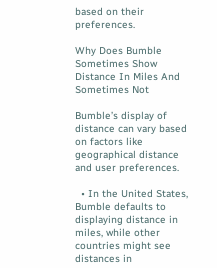based on their preferences.

Why Does Bumble Sometimes Show Distance In Miles And Sometimes Not

Bumble’s display of distance can vary based on factors like geographical distance and user preferences.

  • In the United States, Bumble defaults to displaying distance in miles, while other countries might see distances in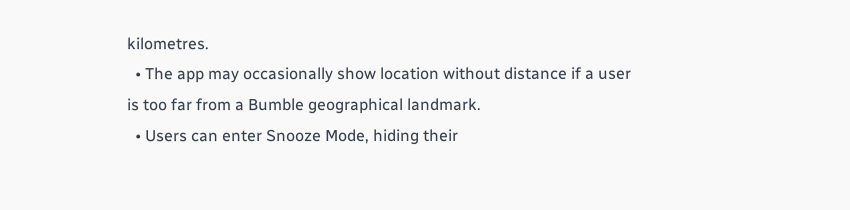kilometres.
  • The app may occasionally show location without distance if a user is too far from a Bumble geographical landmark.
  • Users can enter Snooze Mode, hiding their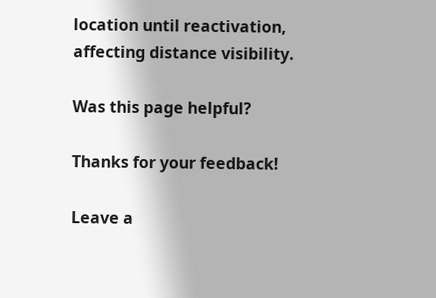location until reactivation, affecting distance visibility.

Was this page helpful?

Thanks for your feedback!

Leave a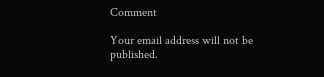Comment

Your email address will not be published.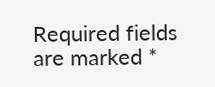Required fields are marked *